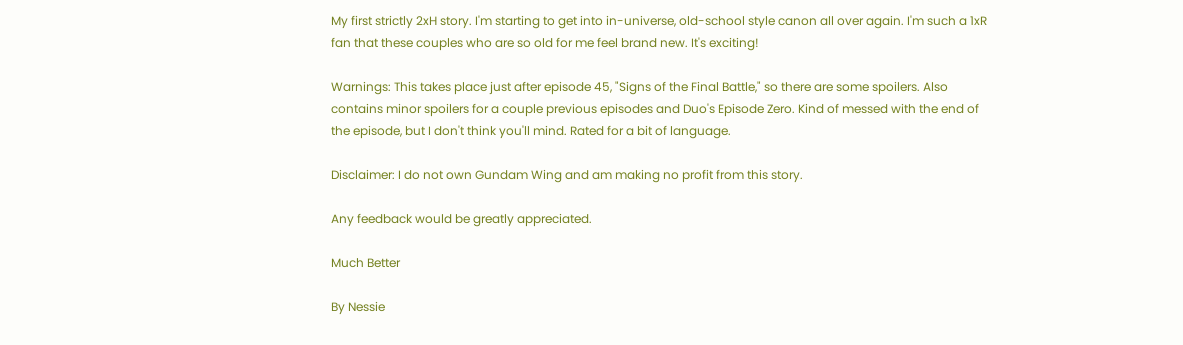My first strictly 2xH story. I'm starting to get into in-universe, old-school style canon all over again. I'm such a 1xR fan that these couples who are so old for me feel brand new. It's exciting!

Warnings: This takes place just after episode 45, "Signs of the Final Battle," so there are some spoilers. Also contains minor spoilers for a couple previous episodes and Duo's Episode Zero. Kind of messed with the end of the episode, but I don't think you'll mind. Rated for a bit of language.

Disclaimer: I do not own Gundam Wing and am making no profit from this story.

Any feedback would be greatly appreciated.

Much Better

By Nessie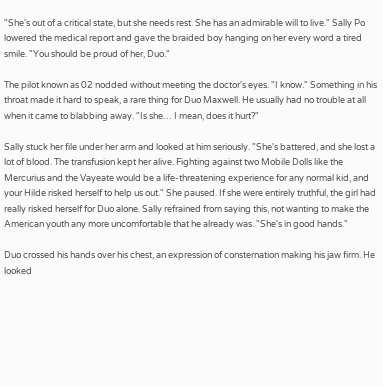"She's out of a critical state, but she needs rest. She has an admirable will to live." Sally Po lowered the medical report and gave the braided boy hanging on her every word a tired smile. "You should be proud of her, Duo."

The pilot known as 02 nodded without meeting the doctor's eyes. "I know." Something in his throat made it hard to speak, a rare thing for Duo Maxwell. He usually had no trouble at all when it came to blabbing away. "Is she… I mean, does it hurt?"

Sally stuck her file under her arm and looked at him seriously. "She's battered, and she lost a lot of blood. The transfusion kept her alive. Fighting against two Mobile Dolls like the Mercurius and the Vayeate would be a life-threatening experience for any normal kid, and your Hilde risked herself to help us out." She paused. If she were entirely truthful, the girl had really risked herself for Duo alone. Sally refrained from saying this, not wanting to make the American youth any more uncomfortable that he already was. "She's in good hands."

Duo crossed his hands over his chest, an expression of consternation making his jaw firm. He looked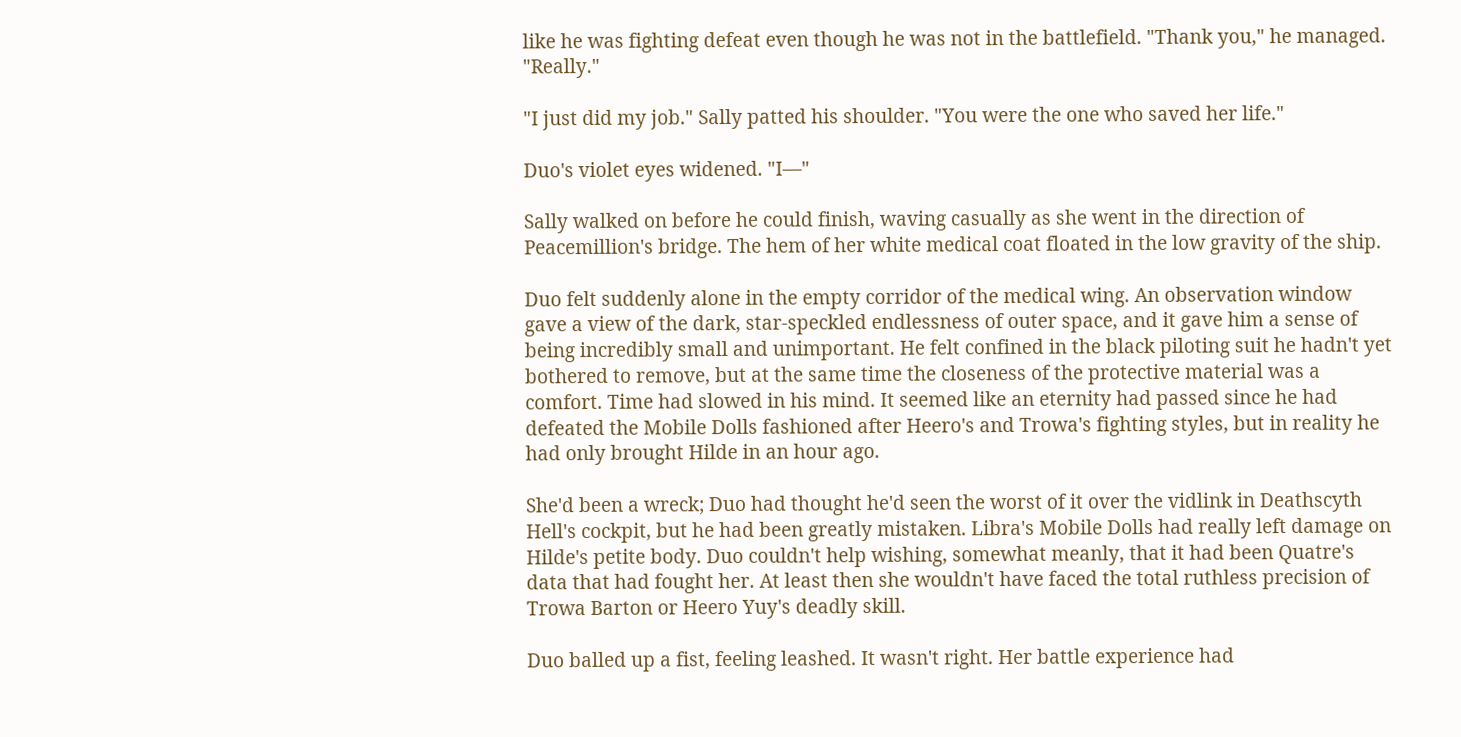like he was fighting defeat even though he was not in the battlefield. "Thank you," he managed. "Really."

"I just did my job." Sally patted his shoulder. "You were the one who saved her life."

Duo's violet eyes widened. "I—"

Sally walked on before he could finish, waving casually as she went in the direction of Peacemillion's bridge. The hem of her white medical coat floated in the low gravity of the ship.

Duo felt suddenly alone in the empty corridor of the medical wing. An observation window gave a view of the dark, star-speckled endlessness of outer space, and it gave him a sense of being incredibly small and unimportant. He felt confined in the black piloting suit he hadn't yet bothered to remove, but at the same time the closeness of the protective material was a comfort. Time had slowed in his mind. It seemed like an eternity had passed since he had defeated the Mobile Dolls fashioned after Heero's and Trowa's fighting styles, but in reality he had only brought Hilde in an hour ago.

She'd been a wreck; Duo had thought he'd seen the worst of it over the vidlink in Deathscyth Hell's cockpit, but he had been greatly mistaken. Libra's Mobile Dolls had really left damage on Hilde's petite body. Duo couldn't help wishing, somewhat meanly, that it had been Quatre's data that had fought her. At least then she wouldn't have faced the total ruthless precision of Trowa Barton or Heero Yuy's deadly skill.

Duo balled up a fist, feeling leashed. It wasn't right. Her battle experience had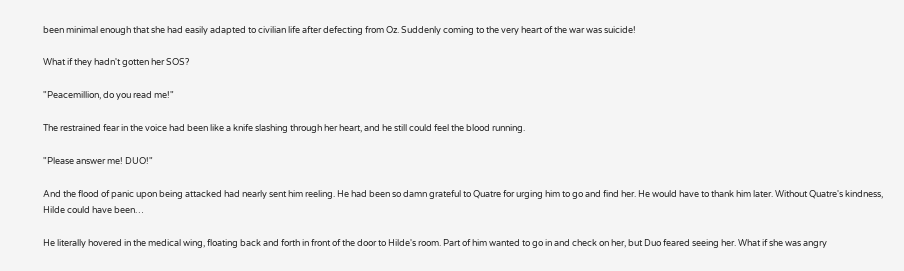been minimal enough that she had easily adapted to civilian life after defecting from Oz. Suddenly coming to the very heart of the war was suicide!

What if they hadn't gotten her SOS?

"Peacemillion, do you read me!"

The restrained fear in the voice had been like a knife slashing through her heart, and he still could feel the blood running.

"Please answer me! DUO!"

And the flood of panic upon being attacked had nearly sent him reeling. He had been so damn grateful to Quatre for urging him to go and find her. He would have to thank him later. Without Quatre's kindness, Hilde could have been…

He literally hovered in the medical wing, floating back and forth in front of the door to Hilde's room. Part of him wanted to go in and check on her, but Duo feared seeing her. What if she was angry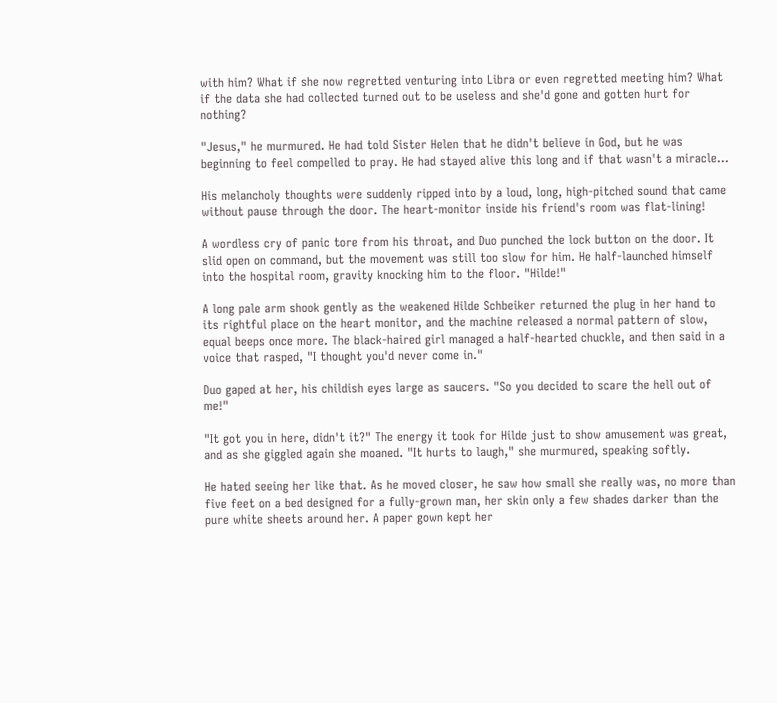with him? What if she now regretted venturing into Libra or even regretted meeting him? What if the data she had collected turned out to be useless and she'd gone and gotten hurt for nothing?

"Jesus," he murmured. He had told Sister Helen that he didn't believe in God, but he was beginning to feel compelled to pray. He had stayed alive this long and if that wasn't a miracle…

His melancholy thoughts were suddenly ripped into by a loud, long, high-pitched sound that came without pause through the door. The heart-monitor inside his friend's room was flat-lining!

A wordless cry of panic tore from his throat, and Duo punched the lock button on the door. It slid open on command, but the movement was still too slow for him. He half-launched himself into the hospital room, gravity knocking him to the floor. "Hilde!"

A long pale arm shook gently as the weakened Hilde Schbeiker returned the plug in her hand to its rightful place on the heart monitor, and the machine released a normal pattern of slow, equal beeps once more. The black-haired girl managed a half-hearted chuckle, and then said in a voice that rasped, "I thought you'd never come in."

Duo gaped at her, his childish eyes large as saucers. "So you decided to scare the hell out of me!"

"It got you in here, didn't it?" The energy it took for Hilde just to show amusement was great, and as she giggled again she moaned. "It hurts to laugh," she murmured, speaking softly.

He hated seeing her like that. As he moved closer, he saw how small she really was, no more than five feet on a bed designed for a fully-grown man, her skin only a few shades darker than the pure white sheets around her. A paper gown kept her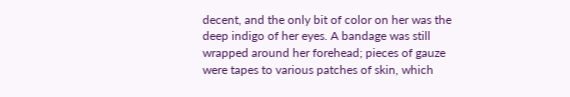decent, and the only bit of color on her was the deep indigo of her eyes. A bandage was still wrapped around her forehead; pieces of gauze were tapes to various patches of skin, which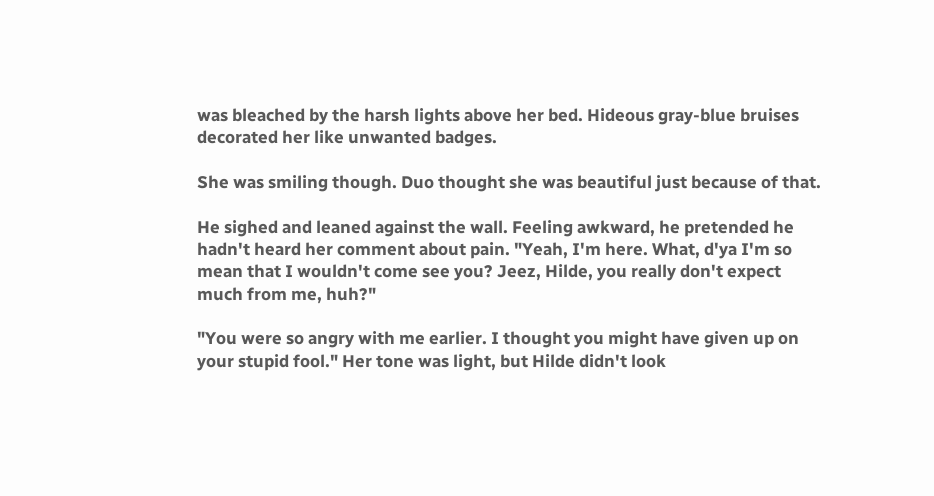was bleached by the harsh lights above her bed. Hideous gray-blue bruises decorated her like unwanted badges.

She was smiling though. Duo thought she was beautiful just because of that.

He sighed and leaned against the wall. Feeling awkward, he pretended he hadn't heard her comment about pain. "Yeah, I'm here. What, d'ya I'm so mean that I wouldn't come see you? Jeez, Hilde, you really don't expect much from me, huh?"

"You were so angry with me earlier. I thought you might have given up on your stupid fool." Her tone was light, but Hilde didn't look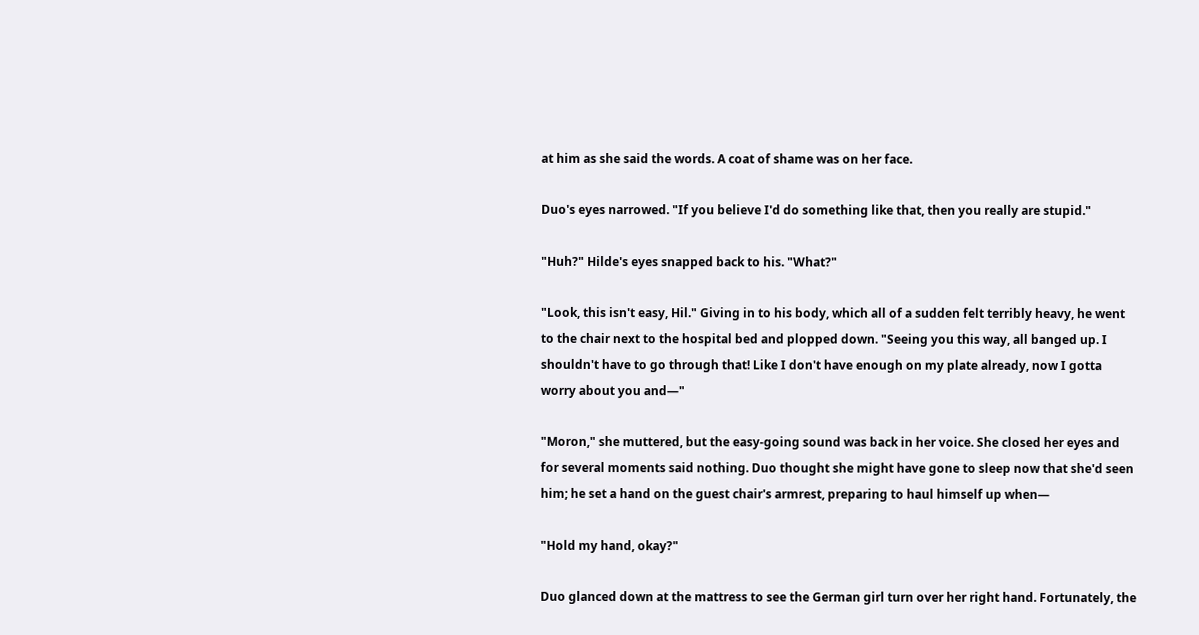at him as she said the words. A coat of shame was on her face.

Duo's eyes narrowed. "If you believe I'd do something like that, then you really are stupid."

"Huh?" Hilde's eyes snapped back to his. "What?"

"Look, this isn't easy, Hil." Giving in to his body, which all of a sudden felt terribly heavy, he went to the chair next to the hospital bed and plopped down. "Seeing you this way, all banged up. I shouldn't have to go through that! Like I don't have enough on my plate already, now I gotta worry about you and—"

"Moron," she muttered, but the easy-going sound was back in her voice. She closed her eyes and for several moments said nothing. Duo thought she might have gone to sleep now that she'd seen him; he set a hand on the guest chair's armrest, preparing to haul himself up when—

"Hold my hand, okay?"

Duo glanced down at the mattress to see the German girl turn over her right hand. Fortunately, the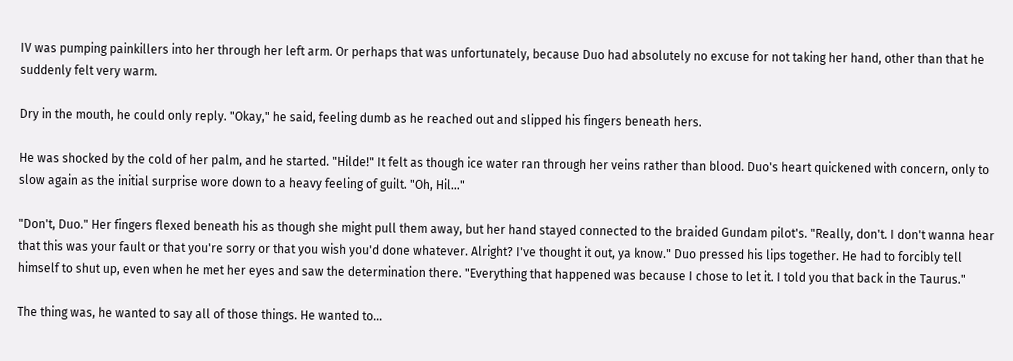IV was pumping painkillers into her through her left arm. Or perhaps that was unfortunately, because Duo had absolutely no excuse for not taking her hand, other than that he suddenly felt very warm.

Dry in the mouth, he could only reply. "Okay," he said, feeling dumb as he reached out and slipped his fingers beneath hers.

He was shocked by the cold of her palm, and he started. "Hilde!" It felt as though ice water ran through her veins rather than blood. Duo's heart quickened with concern, only to slow again as the initial surprise wore down to a heavy feeling of guilt. "Oh, Hil…"

"Don't, Duo." Her fingers flexed beneath his as though she might pull them away, but her hand stayed connected to the braided Gundam pilot's. "Really, don't. I don't wanna hear that this was your fault or that you're sorry or that you wish you'd done whatever. Alright? I've thought it out, ya know." Duo pressed his lips together. He had to forcibly tell himself to shut up, even when he met her eyes and saw the determination there. "Everything that happened was because I chose to let it. I told you that back in the Taurus."

The thing was, he wanted to say all of those things. He wanted to…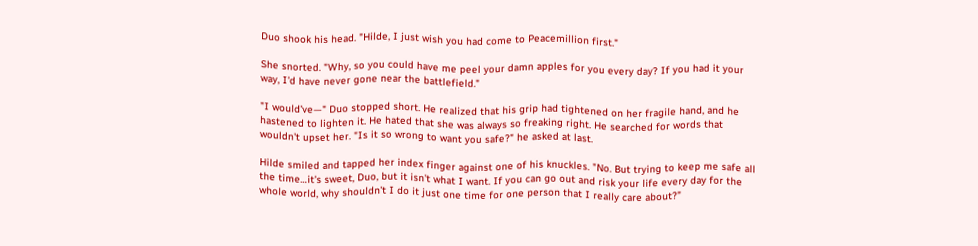Duo shook his head. "Hilde, I just wish you had come to Peacemillion first."

She snorted. "Why, so you could have me peel your damn apples for you every day? If you had it your way, I'd have never gone near the battlefield."

"I would've—" Duo stopped short. He realized that his grip had tightened on her fragile hand, and he hastened to lighten it. He hated that she was always so freaking right. He searched for words that wouldn't upset her. "Is it so wrong to want you safe?" he asked at last.

Hilde smiled and tapped her index finger against one of his knuckles. "No. But trying to keep me safe all the time…it's sweet, Duo, but it isn't what I want. If you can go out and risk your life every day for the whole world, why shouldn't I do it just one time for one person that I really care about?"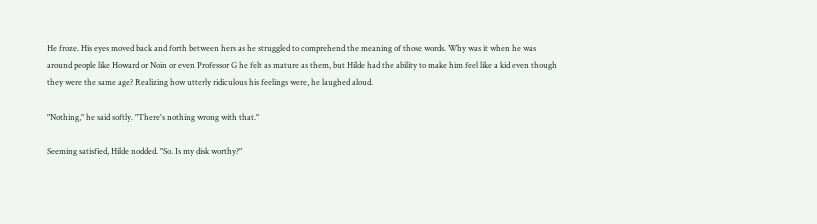He froze. His eyes moved back and forth between hers as he struggled to comprehend the meaning of those words. Why was it when he was around people like Howard or Noin or even Professor G he felt as mature as them, but Hilde had the ability to make him feel like a kid even though they were the same age? Realizing how utterly ridiculous his feelings were, he laughed aloud.

"Nothing," he said softly. "There's nothing wrong with that."

Seeming satisfied, Hilde nodded. "So. Is my disk worthy?"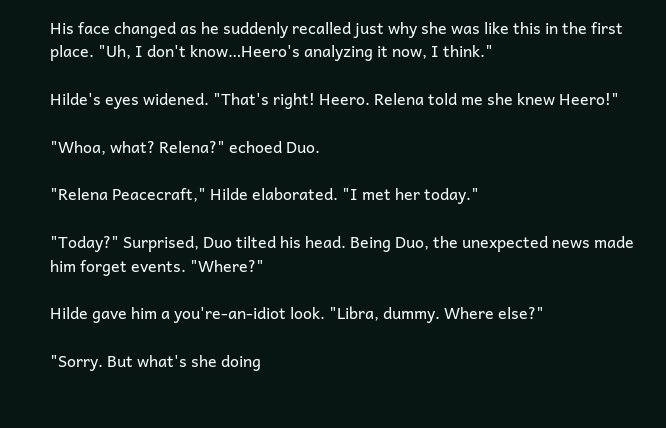His face changed as he suddenly recalled just why she was like this in the first place. "Uh, I don't know…Heero's analyzing it now, I think."

Hilde's eyes widened. "That's right! Heero. Relena told me she knew Heero!"

"Whoa, what? Relena?" echoed Duo.

"Relena Peacecraft," Hilde elaborated. "I met her today."

"Today?" Surprised, Duo tilted his head. Being Duo, the unexpected news made him forget events. "Where?"

Hilde gave him a you're-an-idiot look. "Libra, dummy. Where else?"

"Sorry. But what's she doing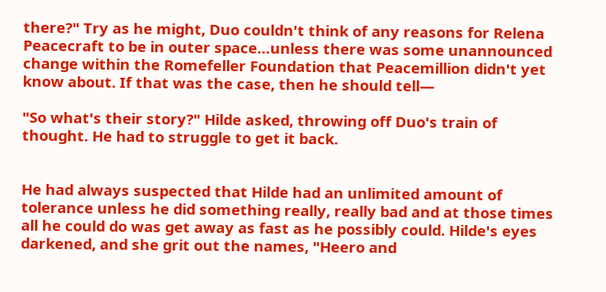there?" Try as he might, Duo couldn't think of any reasons for Relena Peacecraft to be in outer space…unless there was some unannounced change within the Romefeller Foundation that Peacemillion didn't yet know about. If that was the case, then he should tell—

"So what's their story?" Hilde asked, throwing off Duo's train of thought. He had to struggle to get it back.


He had always suspected that Hilde had an unlimited amount of tolerance unless he did something really, really bad and at those times all he could do was get away as fast as he possibly could. Hilde's eyes darkened, and she grit out the names, "Heero and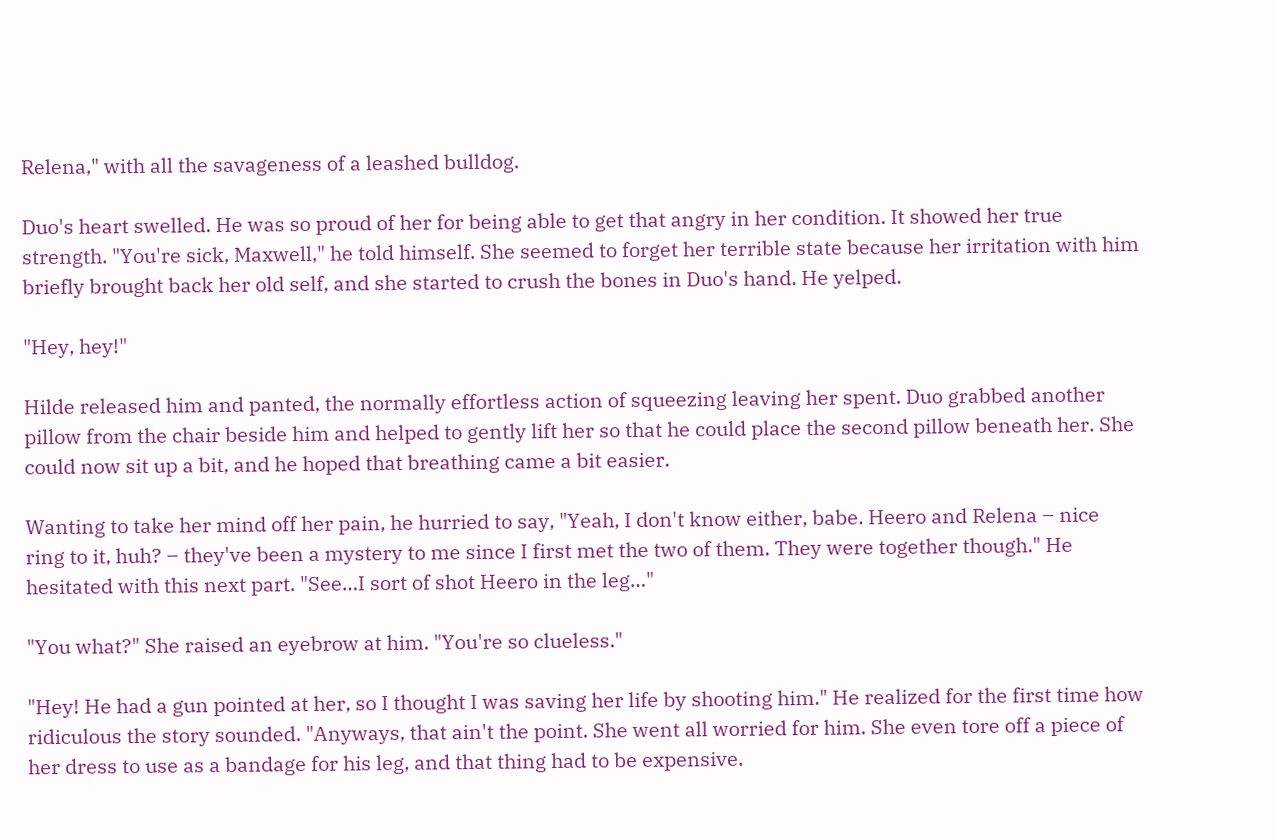Relena," with all the savageness of a leashed bulldog.

Duo's heart swelled. He was so proud of her for being able to get that angry in her condition. It showed her true strength. "You're sick, Maxwell," he told himself. She seemed to forget her terrible state because her irritation with him briefly brought back her old self, and she started to crush the bones in Duo's hand. He yelped.

"Hey, hey!"

Hilde released him and panted, the normally effortless action of squeezing leaving her spent. Duo grabbed another pillow from the chair beside him and helped to gently lift her so that he could place the second pillow beneath her. She could now sit up a bit, and he hoped that breathing came a bit easier.

Wanting to take her mind off her pain, he hurried to say, "Yeah, I don't know either, babe. Heero and Relena – nice ring to it, huh? – they've been a mystery to me since I first met the two of them. They were together though." He hesitated with this next part. "See…I sort of shot Heero in the leg…"

"You what?" She raised an eyebrow at him. "You're so clueless."

"Hey! He had a gun pointed at her, so I thought I was saving her life by shooting him." He realized for the first time how ridiculous the story sounded. "Anyways, that ain't the point. She went all worried for him. She even tore off a piece of her dress to use as a bandage for his leg, and that thing had to be expensive.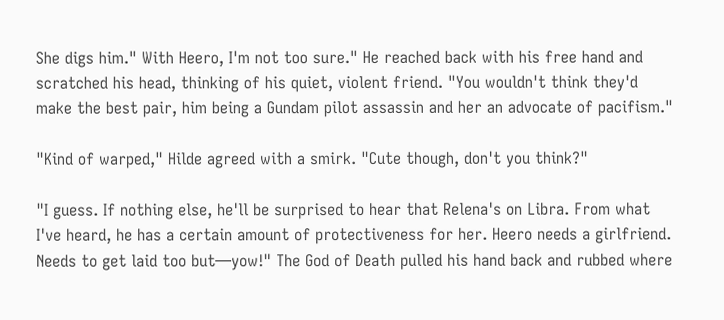She digs him." With Heero, I'm not too sure." He reached back with his free hand and scratched his head, thinking of his quiet, violent friend. "You wouldn't think they'd make the best pair, him being a Gundam pilot assassin and her an advocate of pacifism."

"Kind of warped," Hilde agreed with a smirk. "Cute though, don't you think?"

"I guess. If nothing else, he'll be surprised to hear that Relena's on Libra. From what I've heard, he has a certain amount of protectiveness for her. Heero needs a girlfriend. Needs to get laid too but—yow!" The God of Death pulled his hand back and rubbed where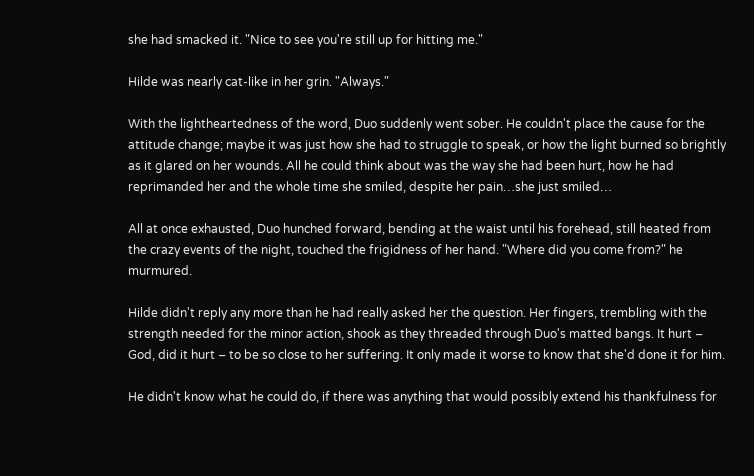she had smacked it. "Nice to see you're still up for hitting me."

Hilde was nearly cat-like in her grin. "Always."

With the lightheartedness of the word, Duo suddenly went sober. He couldn't place the cause for the attitude change; maybe it was just how she had to struggle to speak, or how the light burned so brightly as it glared on her wounds. All he could think about was the way she had been hurt, how he had reprimanded her and the whole time she smiled, despite her pain…she just smiled…

All at once exhausted, Duo hunched forward, bending at the waist until his forehead, still heated from the crazy events of the night, touched the frigidness of her hand. "Where did you come from?" he murmured.

Hilde didn't reply any more than he had really asked her the question. Her fingers, trembling with the strength needed for the minor action, shook as they threaded through Duo's matted bangs. It hurt – God, did it hurt – to be so close to her suffering. It only made it worse to know that she'd done it for him.

He didn't know what he could do, if there was anything that would possibly extend his thankfulness for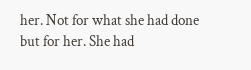her. Not for what she had done but for her. She had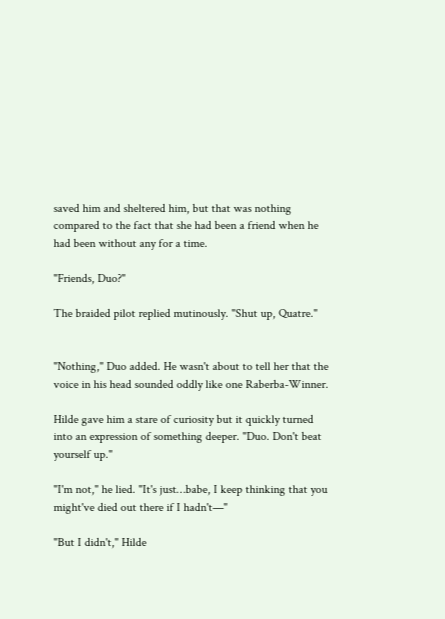saved him and sheltered him, but that was nothing compared to the fact that she had been a friend when he had been without any for a time.

"Friends, Duo?"

The braided pilot replied mutinously. "Shut up, Quatre."


"Nothing," Duo added. He wasn't about to tell her that the voice in his head sounded oddly like one Raberba-Winner.

Hilde gave him a stare of curiosity but it quickly turned into an expression of something deeper. "Duo. Don't beat yourself up."

"I'm not," he lied. "It's just…babe, I keep thinking that you might've died out there if I hadn't—"

"But I didn't," Hilde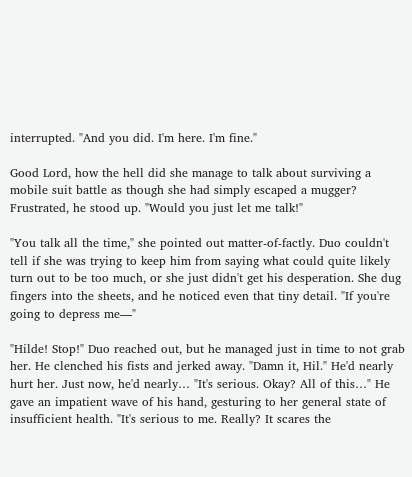interrupted. "And you did. I'm here. I'm fine."

Good Lord, how the hell did she manage to talk about surviving a mobile suit battle as though she had simply escaped a mugger? Frustrated, he stood up. "Would you just let me talk!"

"You talk all the time," she pointed out matter-of-factly. Duo couldn't tell if she was trying to keep him from saying what could quite likely turn out to be too much, or she just didn't get his desperation. She dug fingers into the sheets, and he noticed even that tiny detail. "If you're going to depress me—"

"Hilde! Stop!" Duo reached out, but he managed just in time to not grab her. He clenched his fists and jerked away. "Damn it, Hil." He'd nearly hurt her. Just now, he'd nearly… "It's serious. Okay? All of this…" He gave an impatient wave of his hand, gesturing to her general state of insufficient health. "It's serious to me. Really? It scares the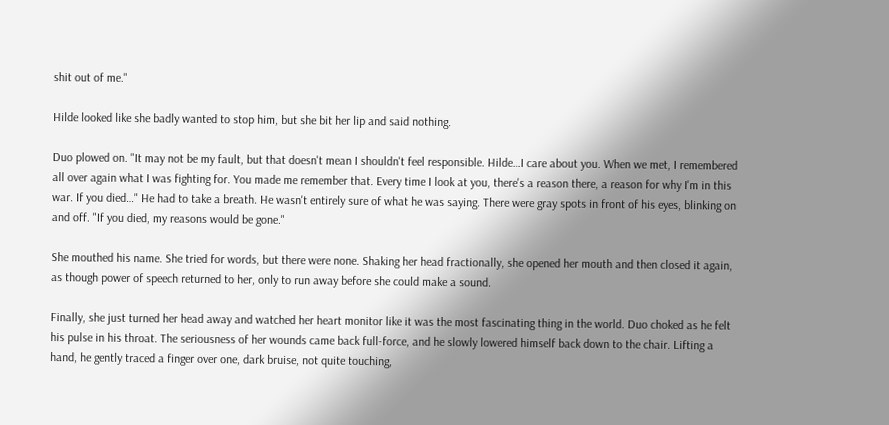shit out of me."

Hilde looked like she badly wanted to stop him, but she bit her lip and said nothing.

Duo plowed on. "It may not be my fault, but that doesn't mean I shouldn't feel responsible. Hilde…I care about you. When we met, I remembered all over again what I was fighting for. You made me remember that. Every time I look at you, there's a reason there, a reason for why I'm in this war. If you died…" He had to take a breath. He wasn't entirely sure of what he was saying. There were gray spots in front of his eyes, blinking on and off. "If you died, my reasons would be gone."

She mouthed his name. She tried for words, but there were none. Shaking her head fractionally, she opened her mouth and then closed it again, as though power of speech returned to her, only to run away before she could make a sound.

Finally, she just turned her head away and watched her heart monitor like it was the most fascinating thing in the world. Duo choked as he felt his pulse in his throat. The seriousness of her wounds came back full-force, and he slowly lowered himself back down to the chair. Lifting a hand, he gently traced a finger over one, dark bruise, not quite touching,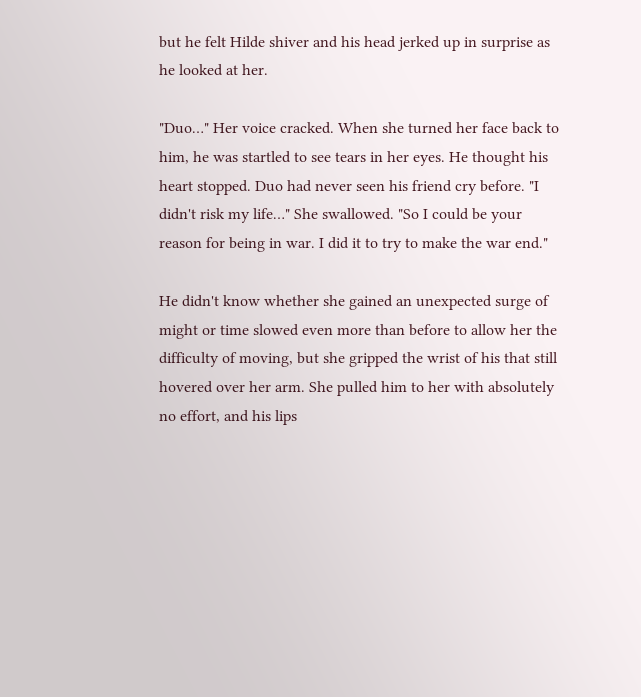but he felt Hilde shiver and his head jerked up in surprise as he looked at her.

"Duo…" Her voice cracked. When she turned her face back to him, he was startled to see tears in her eyes. He thought his heart stopped. Duo had never seen his friend cry before. "I didn't risk my life…" She swallowed. "So I could be your reason for being in war. I did it to try to make the war end."

He didn't know whether she gained an unexpected surge of might or time slowed even more than before to allow her the difficulty of moving, but she gripped the wrist of his that still hovered over her arm. She pulled him to her with absolutely no effort, and his lips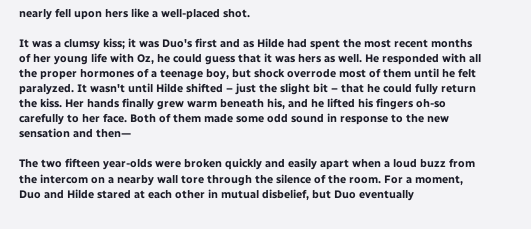nearly fell upon hers like a well-placed shot.

It was a clumsy kiss; it was Duo's first and as Hilde had spent the most recent months of her young life with Oz, he could guess that it was hers as well. He responded with all the proper hormones of a teenage boy, but shock overrode most of them until he felt paralyzed. It wasn't until Hilde shifted – just the slight bit – that he could fully return the kiss. Her hands finally grew warm beneath his, and he lifted his fingers oh-so carefully to her face. Both of them made some odd sound in response to the new sensation and then—

The two fifteen year-olds were broken quickly and easily apart when a loud buzz from the intercom on a nearby wall tore through the silence of the room. For a moment, Duo and Hilde stared at each other in mutual disbelief, but Duo eventually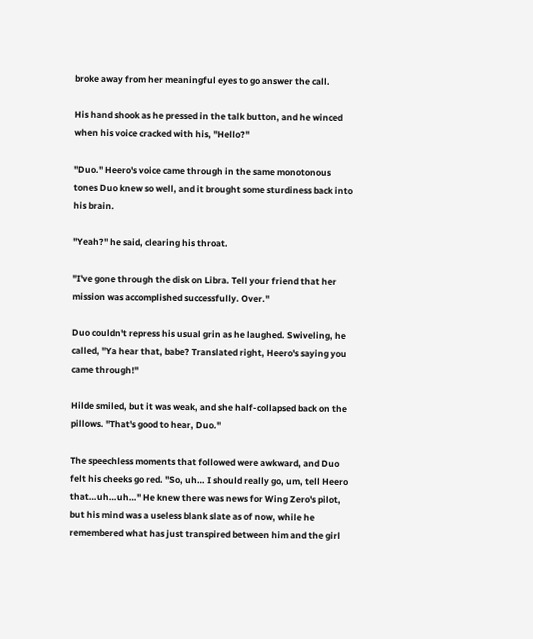broke away from her meaningful eyes to go answer the call.

His hand shook as he pressed in the talk button, and he winced when his voice cracked with his, "Hello?"

"Duo." Heero's voice came through in the same monotonous tones Duo knew so well, and it brought some sturdiness back into his brain.

"Yeah?" he said, clearing his throat.

"I've gone through the disk on Libra. Tell your friend that her mission was accomplished successfully. Over."

Duo couldn't repress his usual grin as he laughed. Swiveling, he called, "Ya hear that, babe? Translated right, Heero's saying you came through!"

Hilde smiled, but it was weak, and she half-collapsed back on the pillows. "That's good to hear, Duo."

The speechless moments that followed were awkward, and Duo felt his cheeks go red. "So, uh… I should really go, um, tell Heero that…uh…uh…" He knew there was news for Wing Zero's pilot, but his mind was a useless blank slate as of now, while he remembered what has just transpired between him and the girl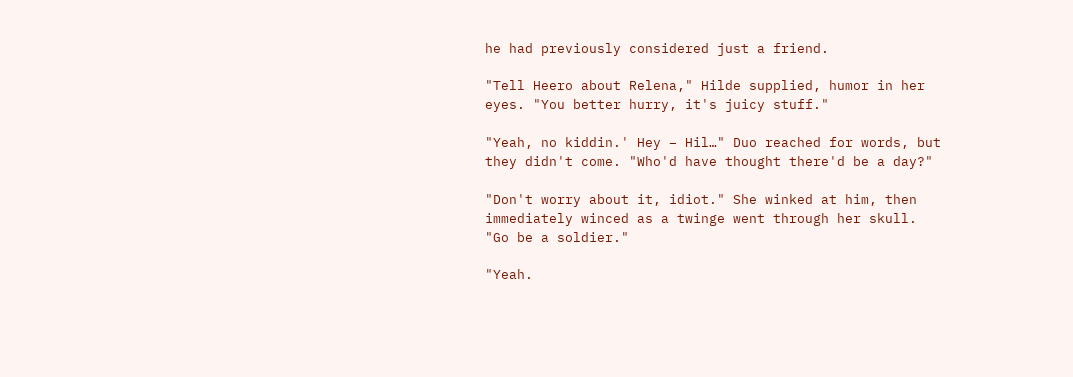he had previously considered just a friend.

"Tell Heero about Relena," Hilde supplied, humor in her eyes. "You better hurry, it's juicy stuff."

"Yeah, no kiddin.' Hey – Hil…" Duo reached for words, but they didn't come. "Who'd have thought there'd be a day?"

"Don't worry about it, idiot." She winked at him, then immediately winced as a twinge went through her skull. "Go be a soldier."

"Yeah.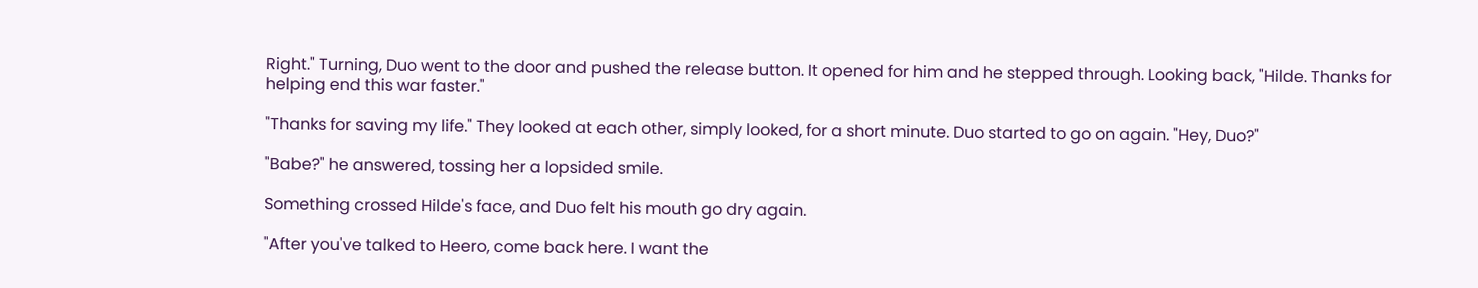Right." Turning, Duo went to the door and pushed the release button. It opened for him and he stepped through. Looking back, "Hilde. Thanks for helping end this war faster."

"Thanks for saving my life." They looked at each other, simply looked, for a short minute. Duo started to go on again. "Hey, Duo?"

"Babe?" he answered, tossing her a lopsided smile.

Something crossed Hilde's face, and Duo felt his mouth go dry again.

"After you've talked to Heero, come back here. I want the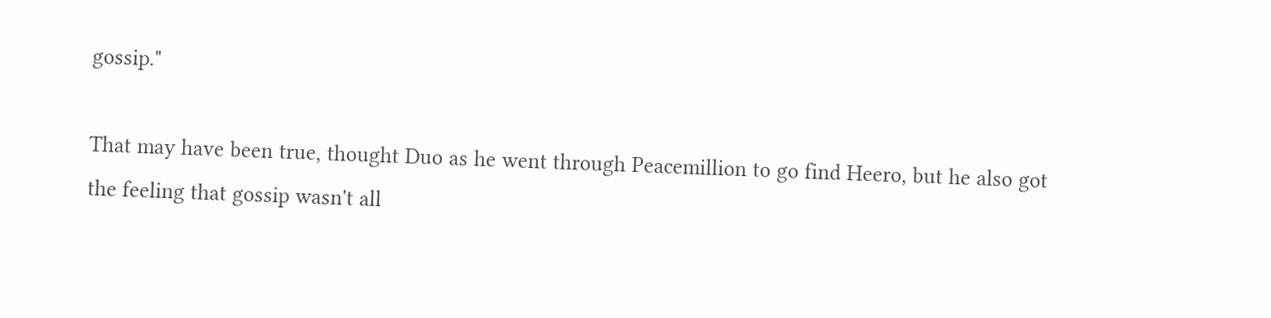gossip."

That may have been true, thought Duo as he went through Peacemillion to go find Heero, but he also got the feeling that gossip wasn't all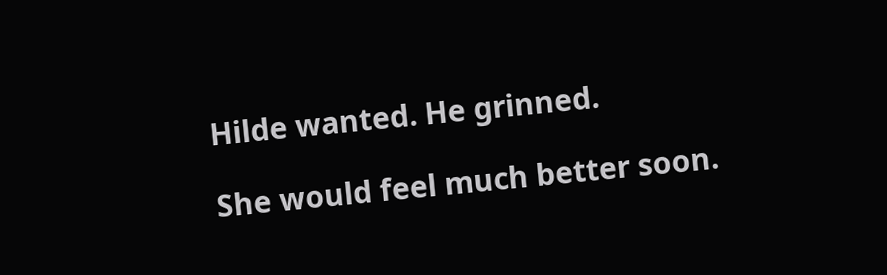Hilde wanted. He grinned.

She would feel much better soon.